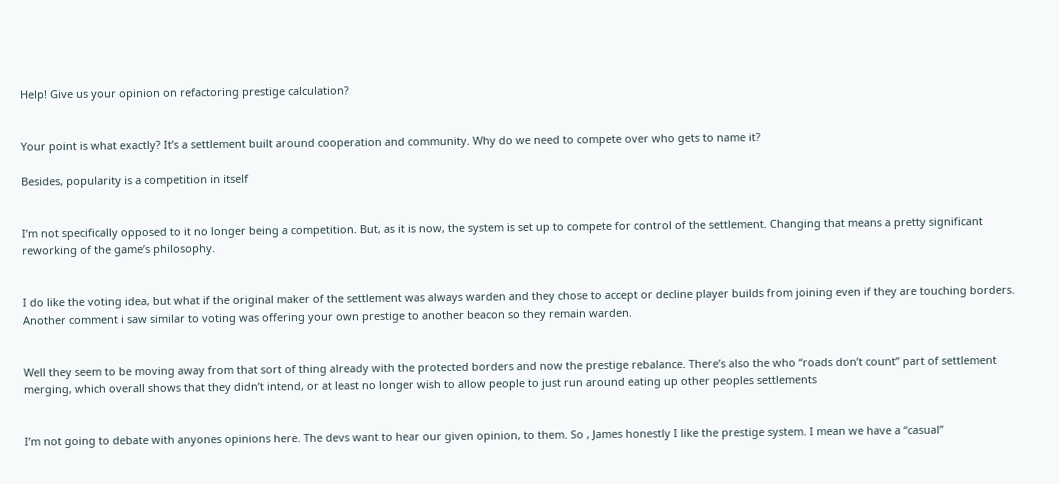Help! Give us your opinion on refactoring prestige calculation?


Your point is what exactly? It’s a settlement built around cooperation and community. Why do we need to compete over who gets to name it?

Besides, popularity is a competition in itself


I’m not specifically opposed to it no longer being a competition. But, as it is now, the system is set up to compete for control of the settlement. Changing that means a pretty significant reworking of the game’s philosophy.


I do like the voting idea, but what if the original maker of the settlement was always warden and they chose to accept or decline player builds from joining even if they are touching borders. Another comment i saw similar to voting was offering your own prestige to another beacon so they remain warden.


Well they seem to be moving away from that sort of thing already with the protected borders and now the prestige rebalance. There’s also the who “roads don’t count” part of settlement merging, which overall shows that they didn’t intend, or at least no longer wish to allow people to just run around eating up other peoples settlements


I’m not going to debate with anyones opinions here. The devs want to hear our given opinion, to them. So , James honestly I like the prestige system. I mean we have a “casual”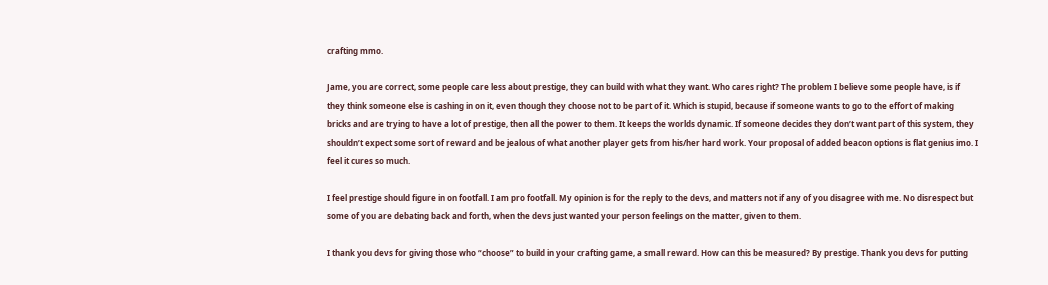crafting mmo.

Jame, you are correct, some people care less about prestige, they can build with what they want. Who cares right? The problem I believe some people have, is if they think someone else is cashing in on it, even though they choose not to be part of it. Which is stupid, because if someone wants to go to the effort of making bricks and are trying to have a lot of prestige, then all the power to them. It keeps the worlds dynamic. If someone decides they don’t want part of this system, they shouldn’t expect some sort of reward and be jealous of what another player gets from his/her hard work. Your proposal of added beacon options is flat genius imo. I feel it cures so much.

I feel prestige should figure in on footfall. I am pro footfall. My opinion is for the reply to the devs, and matters not if any of you disagree with me. No disrespect but some of you are debating back and forth, when the devs just wanted your person feelings on the matter, given to them.

I thank you devs for giving those who “choose” to build in your crafting game, a small reward. How can this be measured? By prestige. Thank you devs for putting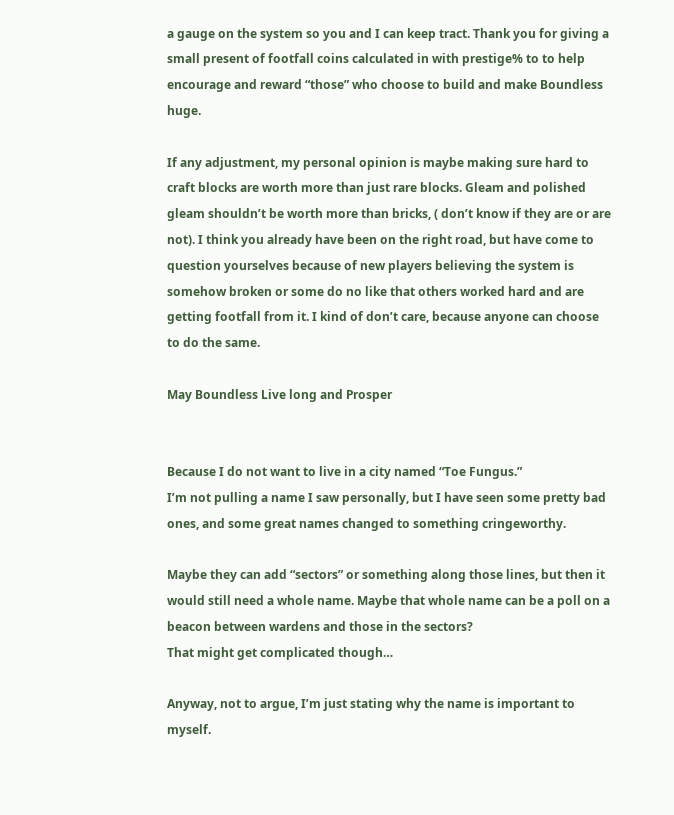a gauge on the system so you and I can keep tract. Thank you for giving a small present of footfall coins calculated in with prestige% to to help encourage and reward “those” who choose to build and make Boundless huge.

If any adjustment, my personal opinion is maybe making sure hard to craft blocks are worth more than just rare blocks. Gleam and polished gleam shouldn’t be worth more than bricks, ( don’t know if they are or are not). I think you already have been on the right road, but have come to question yourselves because of new players believing the system is somehow broken or some do no like that others worked hard and are getting footfall from it. I kind of don’t care, because anyone can choose to do the same.

May Boundless Live long and Prosper


Because I do not want to live in a city named “Toe Fungus.”
I’m not pulling a name I saw personally, but I have seen some pretty bad ones, and some great names changed to something cringeworthy.

Maybe they can add “sectors” or something along those lines, but then it would still need a whole name. Maybe that whole name can be a poll on a beacon between wardens and those in the sectors?
That might get complicated though…

Anyway, not to argue, I’m just stating why the name is important to myself.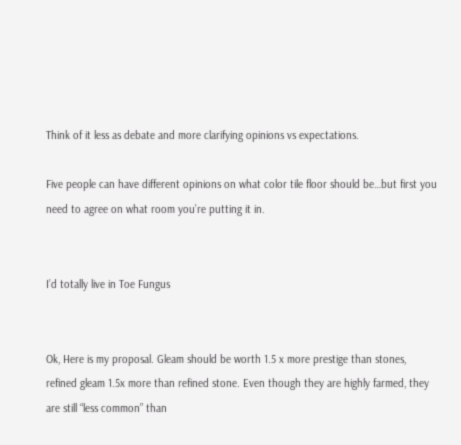Think of it less as debate and more clarifying opinions vs expectations.

Five people can have different opinions on what color tile floor should be…but first you need to agree on what room you’re putting it in.


I’d totally live in Toe Fungus


Ok, Here is my proposal. Gleam should be worth 1.5 x more prestige than stones, refined gleam 1.5x more than refined stone. Even though they are highly farmed, they are still “less common” than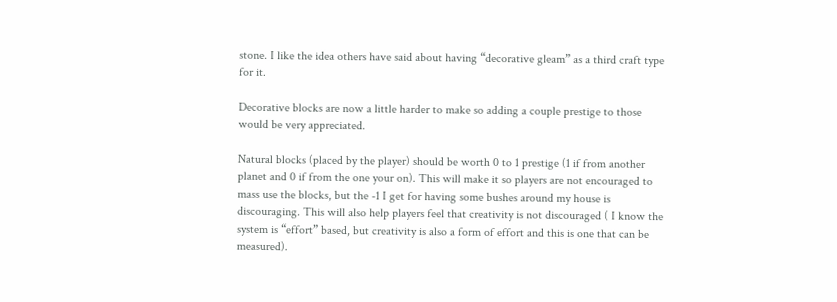stone. I like the idea others have said about having “decorative gleam” as a third craft type for it.

Decorative blocks are now a little harder to make so adding a couple prestige to those would be very appreciated.

Natural blocks (placed by the player) should be worth 0 to 1 prestige (1 if from another planet and 0 if from the one your on). This will make it so players are not encouraged to mass use the blocks, but the -1 I get for having some bushes around my house is discouraging. This will also help players feel that creativity is not discouraged ( I know the system is “effort” based, but creativity is also a form of effort and this is one that can be measured).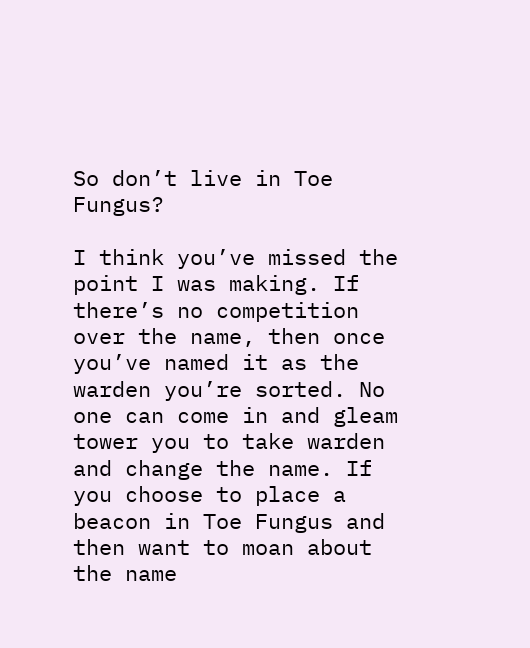So don’t live in Toe Fungus?

I think you’ve missed the point I was making. If there’s no competition over the name, then once you’ve named it as the warden you’re sorted. No one can come in and gleam tower you to take warden and change the name. If you choose to place a beacon in Toe Fungus and then want to moan about the name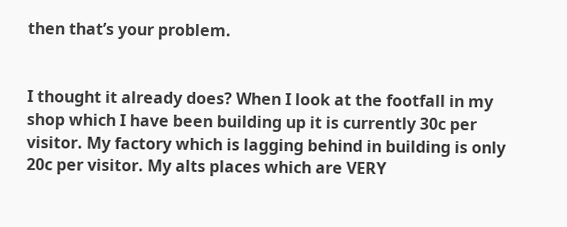then that’s your problem.


I thought it already does? When I look at the footfall in my shop which I have been building up it is currently 30c per visitor. My factory which is lagging behind in building is only 20c per visitor. My alts places which are VERY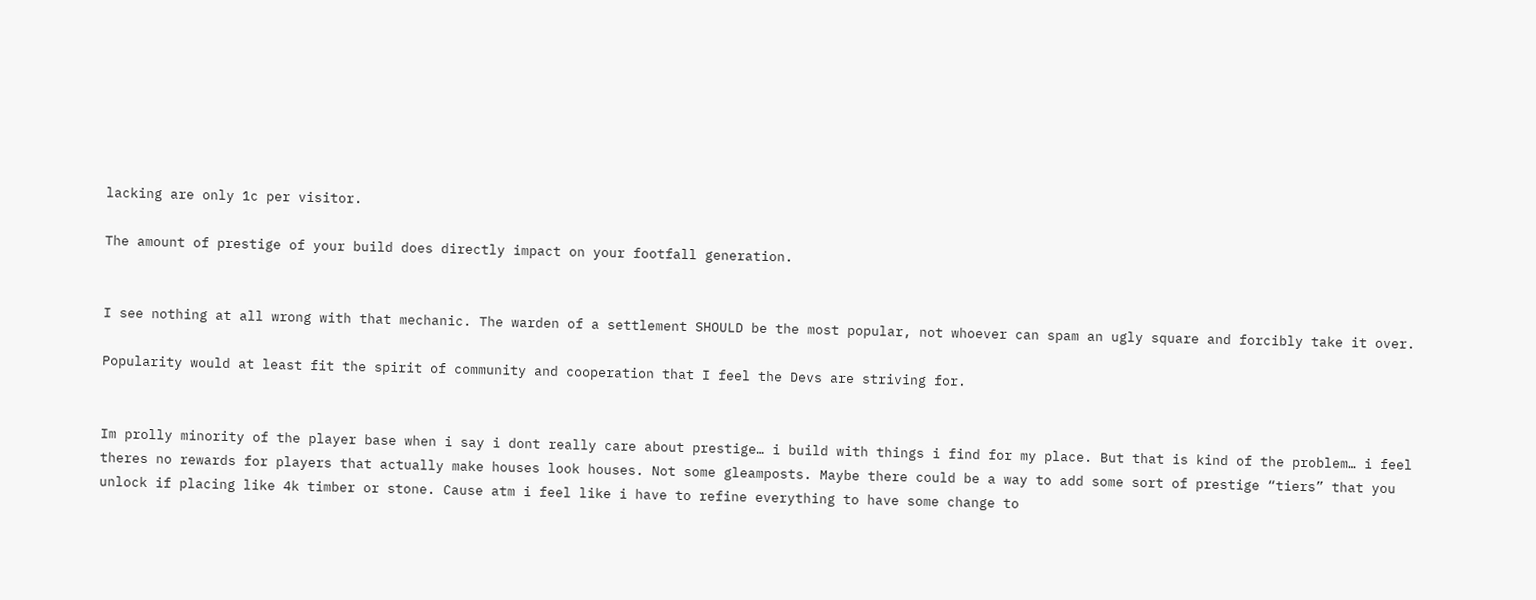lacking are only 1c per visitor.

The amount of prestige of your build does directly impact on your footfall generation.


I see nothing at all wrong with that mechanic. The warden of a settlement SHOULD be the most popular, not whoever can spam an ugly square and forcibly take it over.

Popularity would at least fit the spirit of community and cooperation that I feel the Devs are striving for.


Im prolly minority of the player base when i say i dont really care about prestige… i build with things i find for my place. But that is kind of the problem… i feel theres no rewards for players that actually make houses look houses. Not some gleamposts. Maybe there could be a way to add some sort of prestige “tiers” that you unlock if placing like 4k timber or stone. Cause atm i feel like i have to refine everything to have some change to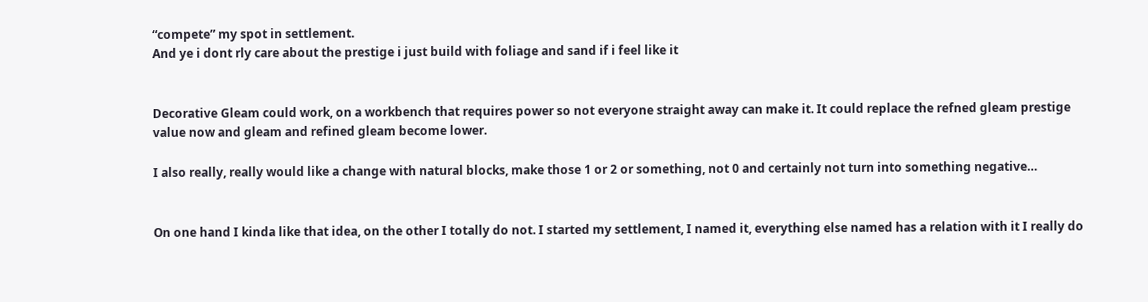“compete” my spot in settlement.
And ye i dont rly care about the prestige i just build with foliage and sand if i feel like it


Decorative Gleam could work, on a workbench that requires power so not everyone straight away can make it. It could replace the refned gleam prestige value now and gleam and refined gleam become lower.

I also really, really would like a change with natural blocks, make those 1 or 2 or something, not 0 and certainly not turn into something negative…


On one hand I kinda like that idea, on the other I totally do not. I started my settlement, I named it, everything else named has a relation with it I really do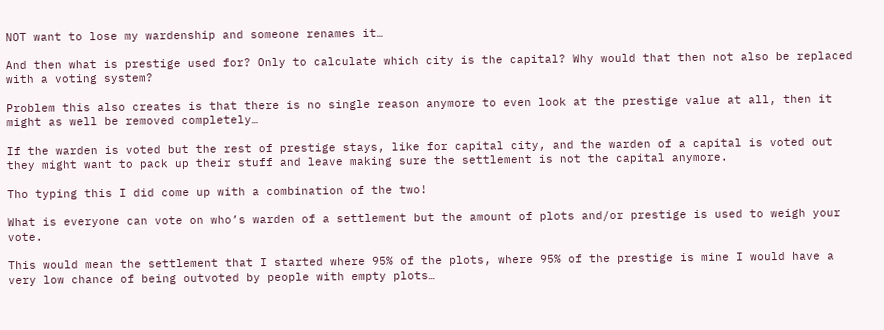NOT want to lose my wardenship and someone renames it…

And then what is prestige used for? Only to calculate which city is the capital? Why would that then not also be replaced with a voting system?

Problem this also creates is that there is no single reason anymore to even look at the prestige value at all, then it might as well be removed completely…

If the warden is voted but the rest of prestige stays, like for capital city, and the warden of a capital is voted out they might want to pack up their stuff and leave making sure the settlement is not the capital anymore.

Tho typing this I did come up with a combination of the two!

What is everyone can vote on who’s warden of a settlement but the amount of plots and/or prestige is used to weigh your vote.

This would mean the settlement that I started where 95% of the plots, where 95% of the prestige is mine I would have a very low chance of being outvoted by people with empty plots…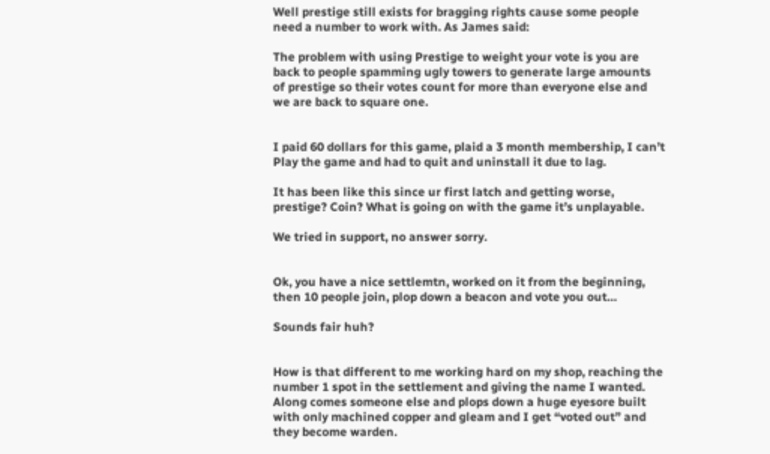Well prestige still exists for bragging rights cause some people need a number to work with. As James said:

The problem with using Prestige to weight your vote is you are back to people spamming ugly towers to generate large amounts of prestige so their votes count for more than everyone else and we are back to square one.


I paid 60 dollars for this game, plaid a 3 month membership, I can’t Play the game and had to quit and uninstall it due to lag.

It has been like this since ur first latch and getting worse, prestige? Coin? What is going on with the game it’s unplayable.

We tried in support, no answer sorry.


Ok, you have a nice settlemtn, worked on it from the beginning, then 10 people join, plop down a beacon and vote you out…

Sounds fair huh?


How is that different to me working hard on my shop, reaching the number 1 spot in the settlement and giving the name I wanted. Along comes someone else and plops down a huge eyesore built with only machined copper and gleam and I get “voted out” and they become warden.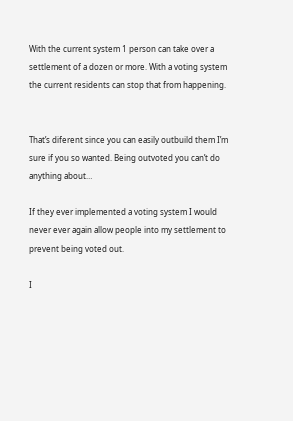With the current system 1 person can take over a settlement of a dozen or more. With a voting system the current residents can stop that from happening.


That’s diferent since you can easily outbuild them I’m sure if you so wanted. Being outvoted you can’t do anything about…

If they ever implemented a voting system I would never ever again allow people into my settlement to prevent being voted out.

I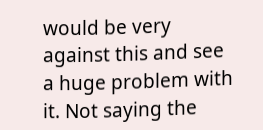would be very against this and see a huge problem with it. Not saying the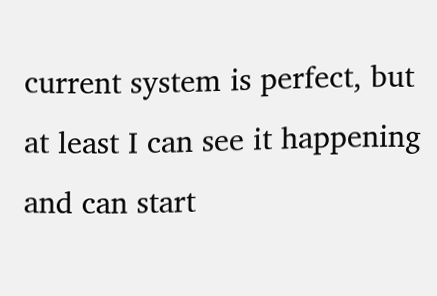current system is perfect, but at least I can see it happening and can start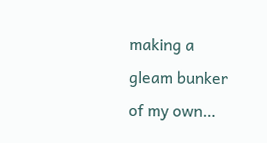making a gleam bunker of my own…